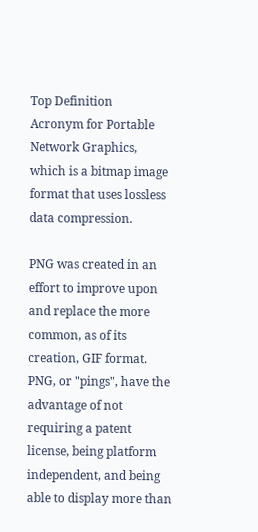Top Definition
Acronym for Portable Network Graphics, which is a bitmap image format that uses lossless data compression.

PNG was created in an effort to improve upon and replace the more common, as of its creation, GIF format. PNG, or "pings", have the advantage of not requiring a patent license, being platform independent, and being able to display more than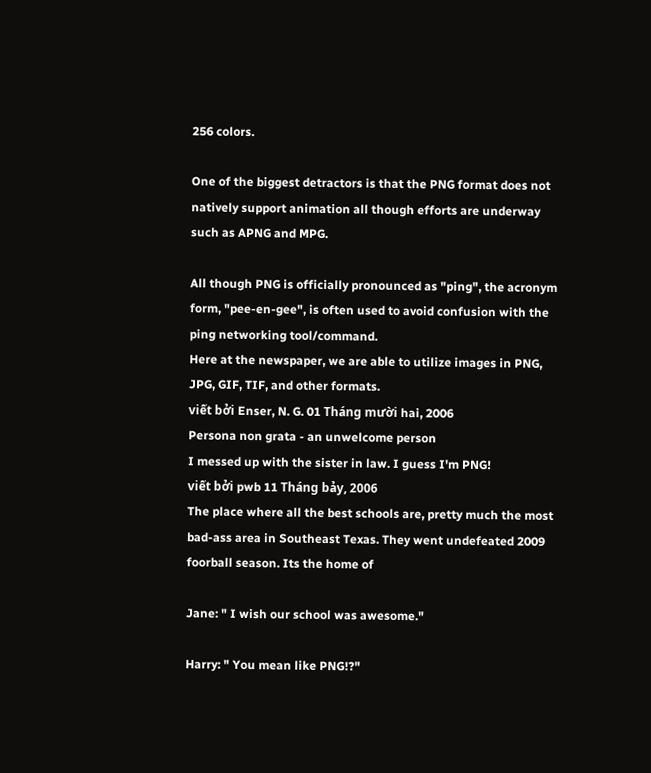256 colors.

One of the biggest detractors is that the PNG format does not natively support animation all though efforts are underway such as APNG and MPG.

All though PNG is officially pronounced as "ping", the acronym form, "pee-en-gee", is often used to avoid confusion with the ping networking tool/command.
Here at the newspaper, we are able to utilize images in PNG, JPG, GIF, TIF, and other formats.
viết bởi Enser, N. G. 01 Tháng mười hai, 2006
Persona non grata - an unwelcome person
I messed up with the sister in law. I guess I'm PNG!
viết bởi pwb 11 Tháng bảy, 2006
The place where all the best schools are, pretty much the most bad-ass area in Southeast Texas. They went undefeated 2009 foorball season. Its the home of

Jane: " I wish our school was awesome."

Harry: " You mean like PNG!?"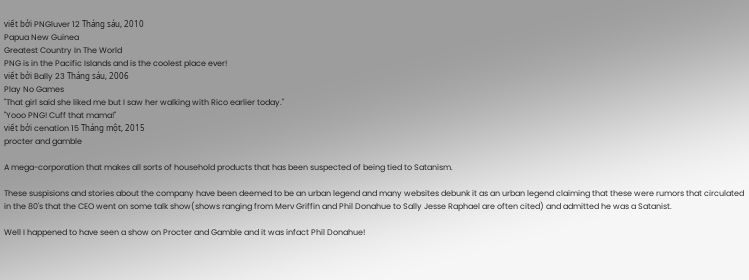viết bởi PNGluver 12 Tháng sáu, 2010
Papua New Guinea
Greatest Country In The World
PNG is in the Pacific Islands and is the coolest place ever!
viết bởi Bally 23 Tháng sáu, 2006
Play No Games
"That girl said she liked me but I saw her walking with Rico earlier today."
"Yooo PNG! Cuff that mama!"
viết bởi cenation 15 Tháng một, 2015
procter and gamble

A mega-corporation that makes all sorts of household products that has been suspected of being tied to Satanism.

These suspisions and stories about the company have been deemed to be an urban legend and many websites debunk it as an urban legend claiming that these were rumors that circulated in the 80's that the CEO went on some talk show(shows ranging from Merv Griffin and Phil Donahue to Sally Jesse Raphael are often cited) and admitted he was a Satanist.

Well I happened to have seen a show on Procter and Gamble and it was infact Phil Donahue!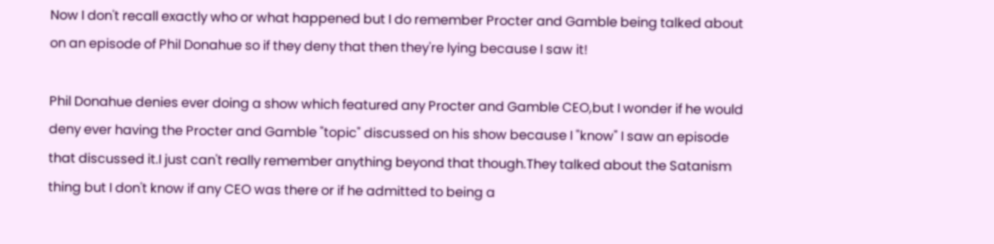Now I don't recall exactly who or what happened but I do remember Procter and Gamble being talked about on an episode of Phil Donahue so if they deny that then they're lying because I saw it!

Phil Donahue denies ever doing a show which featured any Procter and Gamble CEO,but I wonder if he would deny ever having the Procter and Gamble "topic" discussed on his show because I "know" I saw an episode that discussed it.I just can't really remember anything beyond that though.They talked about the Satanism thing but I don't know if any CEO was there or if he admitted to being a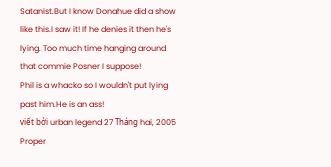Satanist.But I know Donahue did a show like this.I saw it! If he denies it then he's lying. Too much time hanging around that commie Posner I suppose!
Phil is a whacko so I wouldn't put lying past him.He is an ass!
viết bởi urban legend 27 Tháng hai, 2005
Proper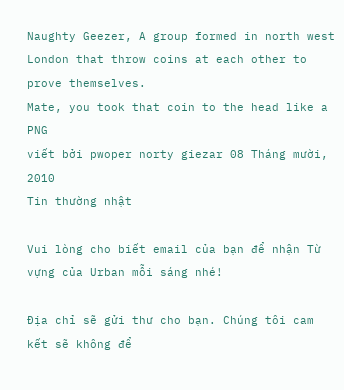Naughty Geezer, A group formed in north west London that throw coins at each other to prove themselves.
Mate, you took that coin to the head like a PNG
viết bởi pwoper norty giezar 08 Tháng mười, 2010
Tin thường nhật

Vui lòng cho biết email của bạn để nhận Từ vựng của Urban mỗi sáng nhé!

Địa chỉ sẽ gửi thư cho bạn. Chúng tôi cam kết sẽ không để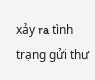xảy ra tình trạng gửi thư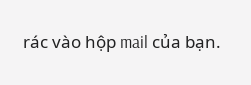rác vào hộp mail của bạn.